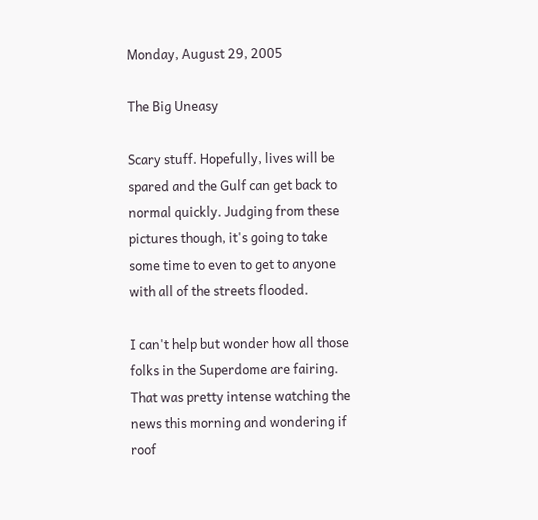Monday, August 29, 2005

The Big Uneasy

Scary stuff. Hopefully, lives will be spared and the Gulf can get back to normal quickly. Judging from these pictures though, it's going to take some time to even to get to anyone with all of the streets flooded.

I can't help but wonder how all those folks in the Superdome are fairing. That was pretty intense watching the news this morning and wondering if roof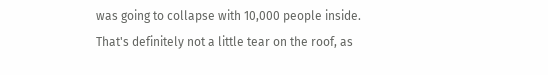was going to collapse with 10,000 people inside. That's definitely not a little tear on the roof, as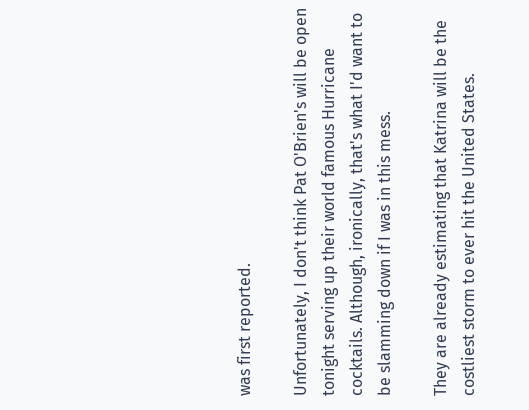was first reported.

Unfortunately, I don't think Pat O'Brien's will be open tonight serving up their world famous Hurricane cocktails. Although, ironically, that's what I'd want to be slamming down if I was in this mess.

They are already estimating that Katrina will be the costliest storm to ever hit the United States.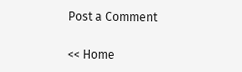Post a Comment

<< Home